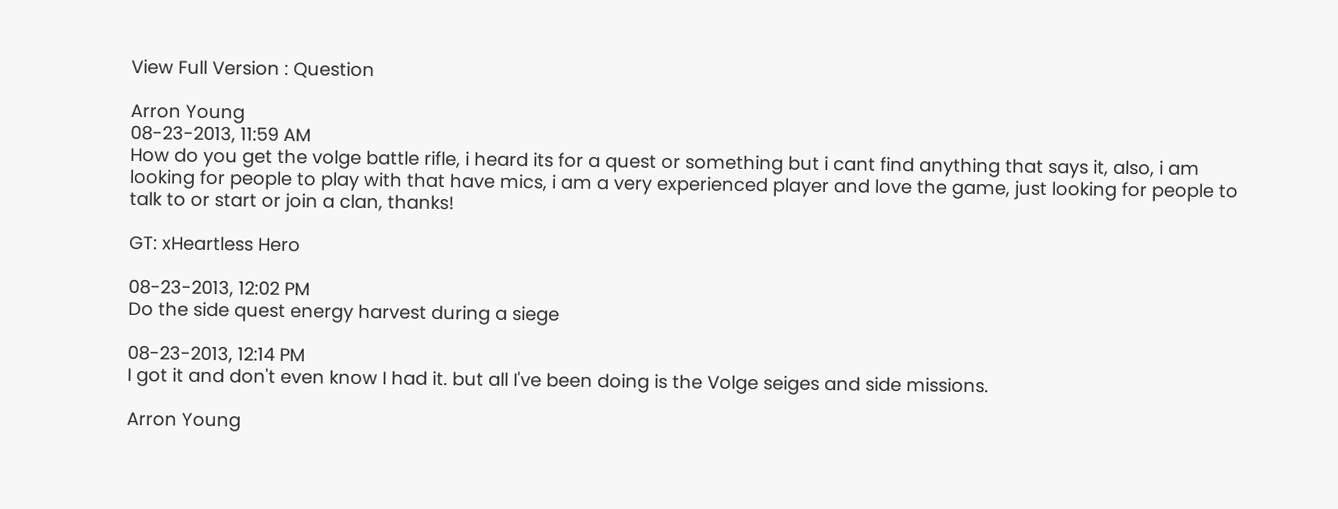View Full Version : Question

Arron Young
08-23-2013, 11:59 AM
How do you get the volge battle rifle, i heard its for a quest or something but i cant find anything that says it, also, i am looking for people to play with that have mics, i am a very experienced player and love the game, just looking for people to talk to or start or join a clan, thanks!

GT: xHeartless Hero

08-23-2013, 12:02 PM
Do the side quest energy harvest during a siege

08-23-2013, 12:14 PM
I got it and don't even know I had it. but all I've been doing is the Volge seiges and side missions.

Arron Young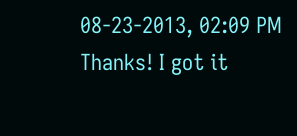08-23-2013, 02:09 PM
Thanks! I got it